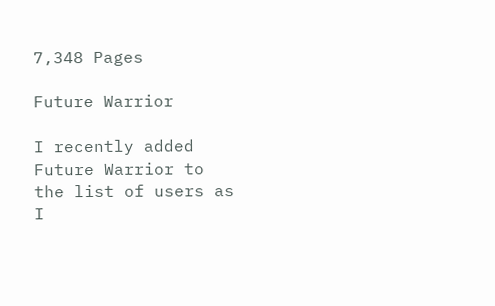7,348 Pages

Future Warrior

I recently added Future Warrior to the list of users as I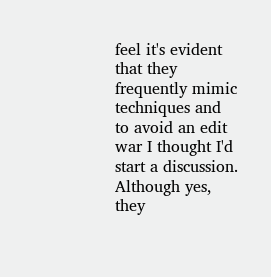feel it's evident that they frequently mimic techniques and to avoid an edit war I thought I'd start a discussion. Although yes, they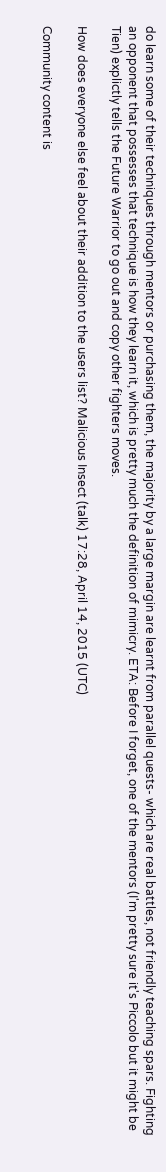do learn some of their techniques through mentors or purchasing them, the majority by a large margin are learnt from parallel quests- which are real battles, not friendly teaching spars. Fighting an opponent that possesses that technique is how they learn it, which is pretty much the definition of mimicry. ETA: Before I forget, one of the mentors (I'm pretty sure it's Piccolo but it might be Tien) explictly tells the Future Warrior to go out and copy other fighters moves.

How does everyone else feel about their addition to the users list? Malicious Insect (talk) 17:28, April 14, 2015 (UTC)

Community content is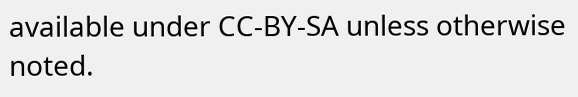available under CC-BY-SA unless otherwise noted.